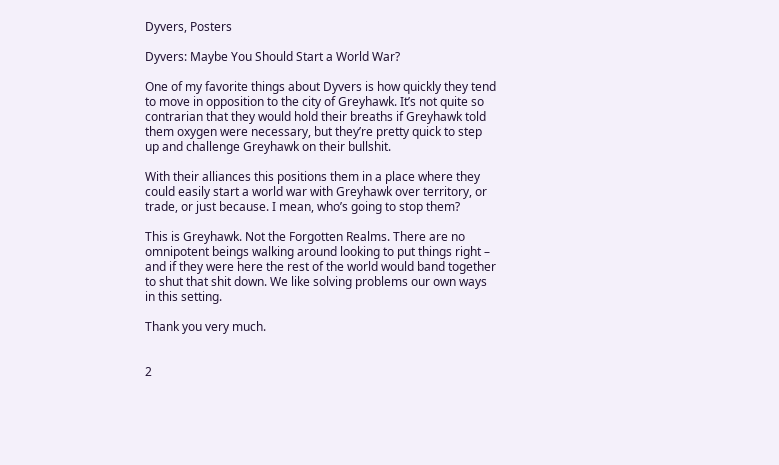Dyvers, Posters

Dyvers: Maybe You Should Start a World War?

One of my favorite things about Dyvers is how quickly they tend to move in opposition to the city of Greyhawk. It’s not quite so contrarian that they would hold their breaths if Greyhawk told them oxygen were necessary, but they’re pretty quick to step up and challenge Greyhawk on their bullshit.

With their alliances this positions them in a place where they could easily start a world war with Greyhawk over territory, or trade, or just because. I mean, who’s going to stop them?

This is Greyhawk. Not the Forgotten Realms. There are no omnipotent beings walking around looking to put things right – and if they were here the rest of the world would band together to shut that shit down. We like solving problems our own ways in this setting.

Thank you very much.


2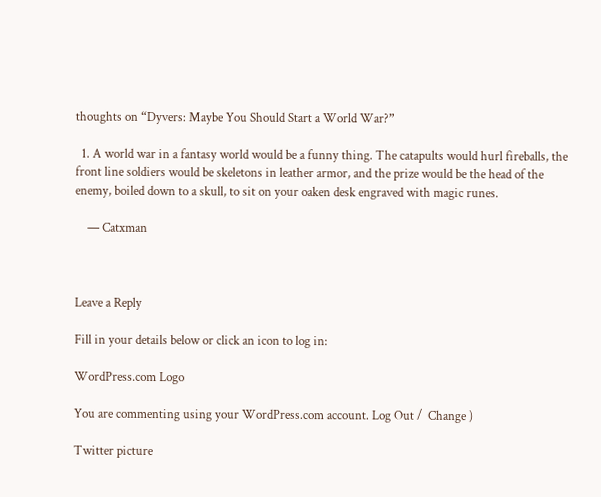thoughts on “Dyvers: Maybe You Should Start a World War?”

  1. A world war in a fantasy world would be a funny thing. The catapults would hurl fireballs, the front line soldiers would be skeletons in leather armor, and the prize would be the head of the enemy, boiled down to a skull, to sit on your oaken desk engraved with magic runes.

    — Catxman



Leave a Reply

Fill in your details below or click an icon to log in:

WordPress.com Logo

You are commenting using your WordPress.com account. Log Out /  Change )

Twitter picture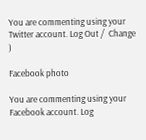You are commenting using your Twitter account. Log Out /  Change )

Facebook photo

You are commenting using your Facebook account. Log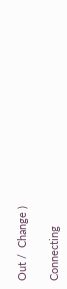Out /  Change )

Connecting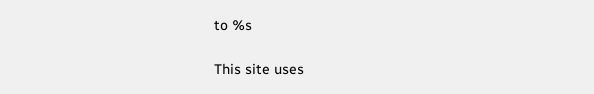to %s

This site uses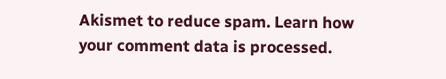Akismet to reduce spam. Learn how your comment data is processed.